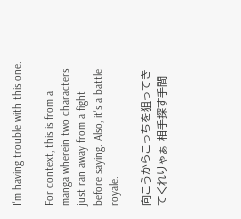I'm having trouble with this one.

For context, this is from a manga wherein two characters just ran away from a fight before saying. Also, it's a battle royale.

向こうからこっちを狙ってきてくれりゃぁ 相手探す手間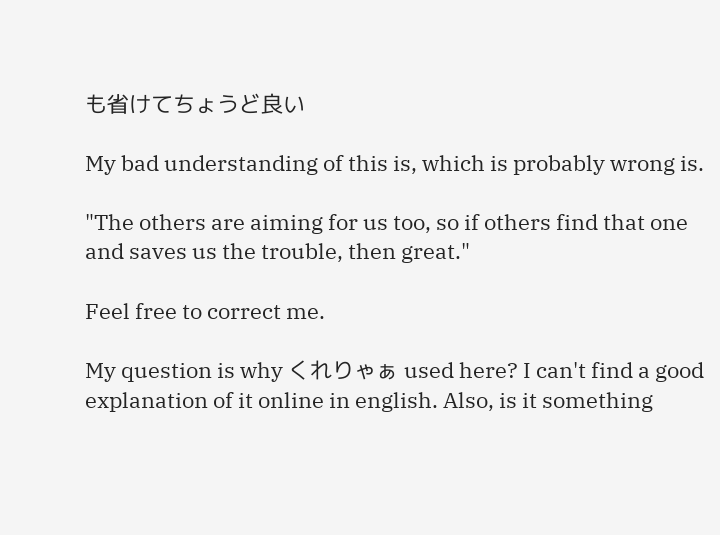も省けてちょうど良い

My bad understanding of this is, which is probably wrong is.

"The others are aiming for us too, so if others find that one and saves us the trouble, then great."

Feel free to correct me.

My question is why くれりゃぁ used here? I can't find a good explanation of it online in english. Also, is it something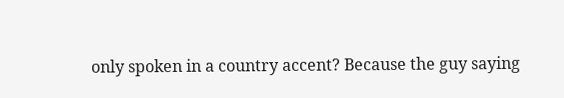only spoken in a country accent? Because the guy saying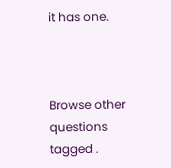it has one.



Browse other questions tagged .